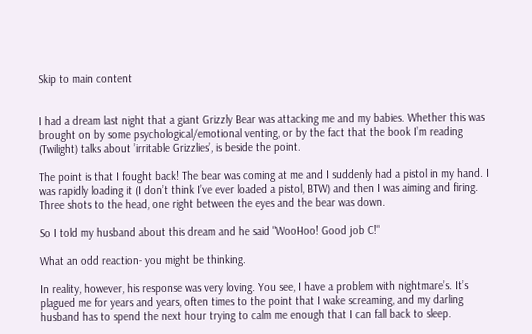Skip to main content


I had a dream last night that a giant Grizzly Bear was attacking me and my babies. Whether this was brought on by some psychological/emotional venting, or by the fact that the book I’m reading (Twilight) talks about ’irritable Grizzlies’, is beside the point.

The point is that I fought back! The bear was coming at me and I suddenly had a pistol in my hand. I was rapidly loading it (I don’t think I’ve ever loaded a pistol, BTW) and then I was aiming and firing. Three shots to the head, one right between the eyes and the bear was down.

So I told my husband about this dream and he said "WooHoo! Good job C!"

What an odd reaction- you might be thinking.

In reality, however, his response was very loving. You see, I have a problem with nightmare’s. It’s plagued me for years and years, often times to the point that I wake screaming, and my darling husband has to spend the next hour trying to calm me enough that I can fall back to sleep.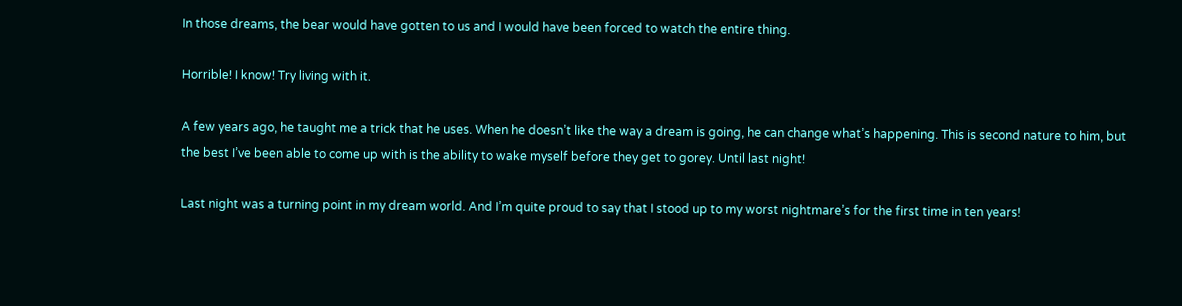In those dreams, the bear would have gotten to us and I would have been forced to watch the entire thing.

Horrible! I know! Try living with it.

A few years ago, he taught me a trick that he uses. When he doesn’t like the way a dream is going, he can change what’s happening. This is second nature to him, but the best I’ve been able to come up with is the ability to wake myself before they get to gorey. Until last night!

Last night was a turning point in my dream world. And I’m quite proud to say that I stood up to my worst nightmare’s for the first time in ten years!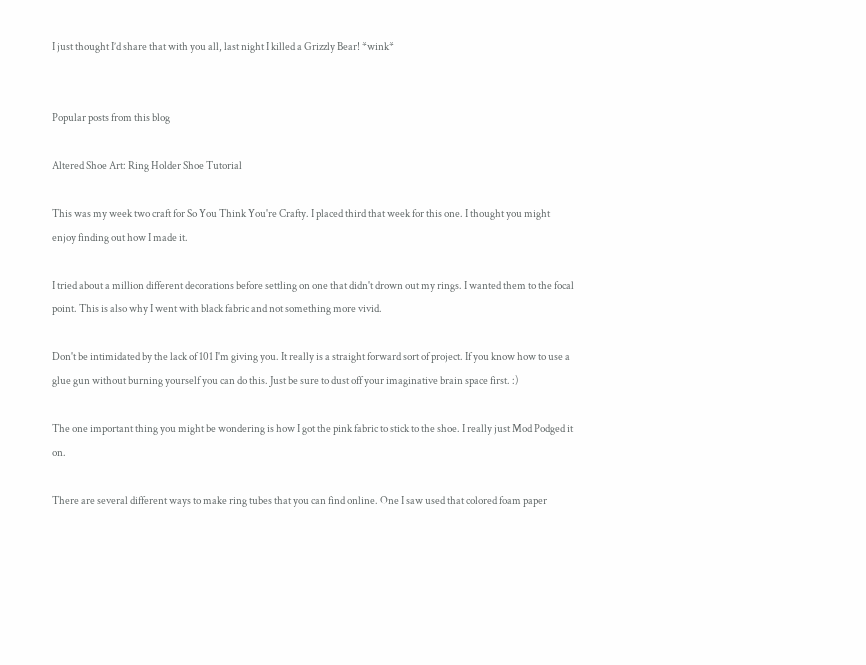I just thought I’d share that with you all, last night I killed a Grizzly Bear! *wink*


Popular posts from this blog

Altered Shoe Art: Ring Holder Shoe Tutorial

This was my week two craft for So You Think You're Crafty. I placed third that week for this one. I thought you might enjoy finding out how I made it.

I tried about a million different decorations before settling on one that didn't drown out my rings. I wanted them to the focal point. This is also why I went with black fabric and not something more vivid.

Don't be intimidated by the lack of 101 I'm giving you. It really is a straight forward sort of project. If you know how to use a glue gun without burning yourself you can do this. Just be sure to dust off your imaginative brain space first. :)

The one important thing you might be wondering is how I got the pink fabric to stick to the shoe. I really just Mod Podged it on.

There are several different ways to make ring tubes that you can find online. One I saw used that colored foam paper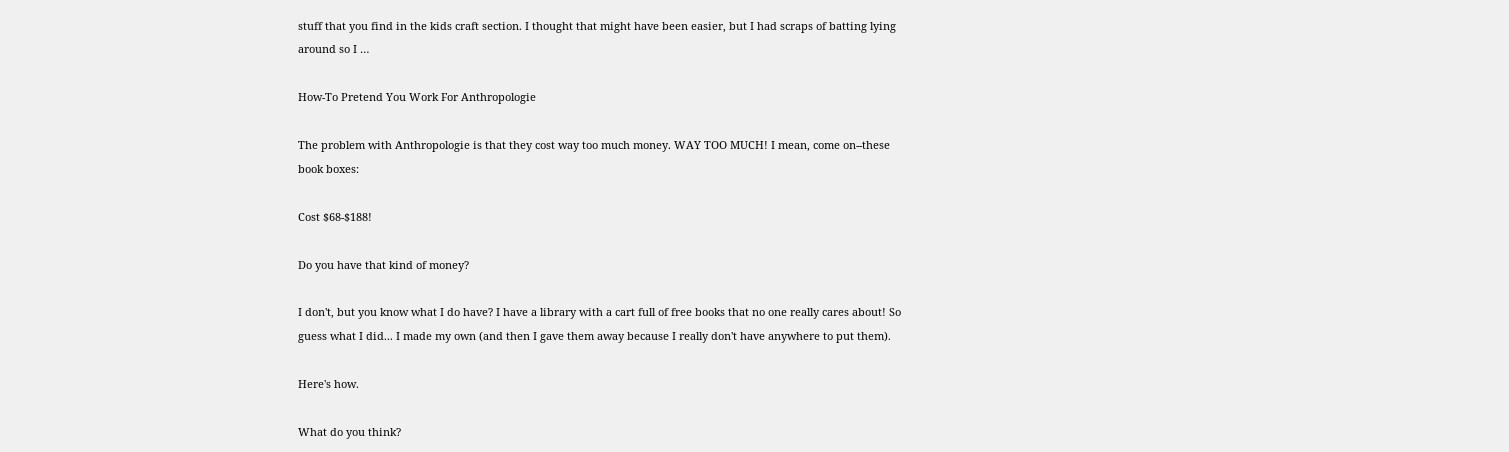stuff that you find in the kids craft section. I thought that might have been easier, but I had scraps of batting lying around so I …

How-To Pretend You Work For Anthropologie

The problem with Anthropologie is that they cost way too much money. WAY TOO MUCH! I mean, come on--these book boxes:

Cost $68-$188!

Do you have that kind of money?

I don't, but you know what I do have? I have a library with a cart full of free books that no one really cares about! So guess what I did... I made my own (and then I gave them away because I really don't have anywhere to put them).

Here's how.

What do you think?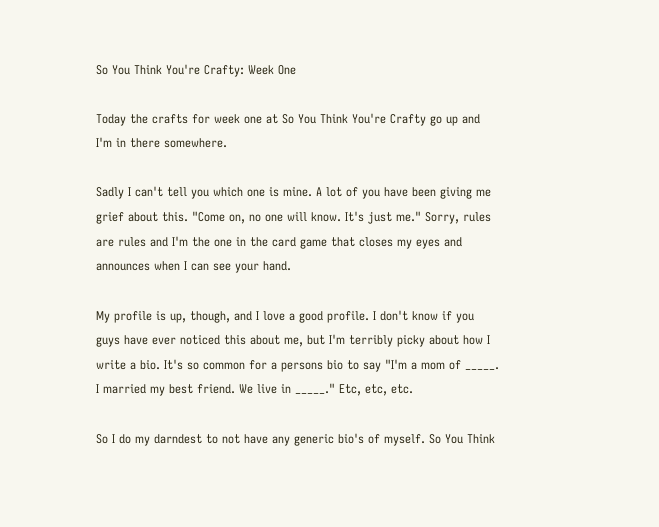So You Think You're Crafty: Week One

Today the crafts for week one at So You Think You're Crafty go up and I'm in there somewhere.

Sadly I can't tell you which one is mine. A lot of you have been giving me grief about this. "Come on, no one will know. It's just me." Sorry, rules are rules and I'm the one in the card game that closes my eyes and announces when I can see your hand.

My profile is up, though, and I love a good profile. I don't know if you guys have ever noticed this about me, but I'm terribly picky about how I write a bio. It's so common for a persons bio to say "I'm a mom of _____. I married my best friend. We live in _____." Etc, etc, etc.

So I do my darndest to not have any generic bio's of myself. So You Think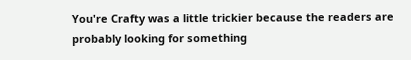You're Crafty was a little trickier because the readers are probably looking for something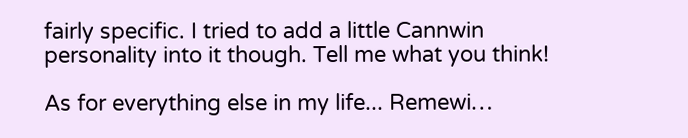fairly specific. I tried to add a little Cannwin personality into it though. Tell me what you think!

As for everything else in my life... Remewi…